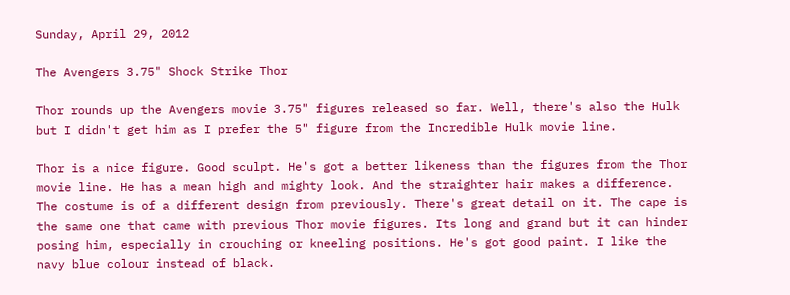Sunday, April 29, 2012

The Avengers 3.75" Shock Strike Thor

Thor rounds up the Avengers movie 3.75" figures released so far. Well, there's also the Hulk but I didn't get him as I prefer the 5" figure from the Incredible Hulk movie line.

Thor is a nice figure. Good sculpt. He's got a better likeness than the figures from the Thor movie line. He has a mean high and mighty look. And the straighter hair makes a difference. The costume is of a different design from previously. There's great detail on it. The cape is the same one that came with previous Thor movie figures. Its long and grand but it can hinder posing him, especially in crouching or kneeling positions. He's got good paint. I like the navy blue colour instead of black.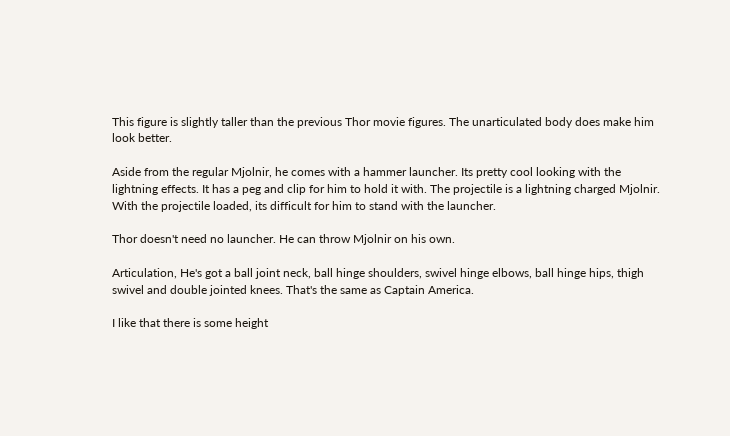This figure is slightly taller than the previous Thor movie figures. The unarticulated body does make him look better.

Aside from the regular Mjolnir, he comes with a hammer launcher. Its pretty cool looking with the lightning effects. It has a peg and clip for him to hold it with. The projectile is a lightning charged Mjolnir. With the projectile loaded, its difficult for him to stand with the launcher.

Thor doesn't need no launcher. He can throw Mjolnir on his own.

Articulation, He's got a ball joint neck, ball hinge shoulders, swivel hinge elbows, ball hinge hips, thigh swivel and double jointed knees. That's the same as Captain America.

I like that there is some height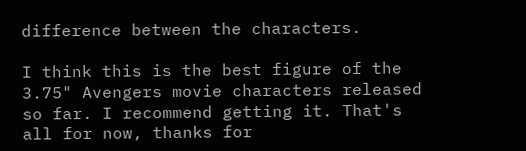difference between the characters.

I think this is the best figure of the 3.75" Avengers movie characters released so far. I recommend getting it. That's all for now, thanks for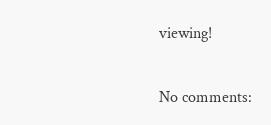viewing!

No comments: